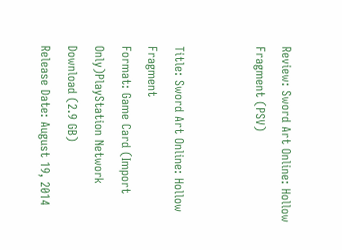Review: Sword Art Online: Hollow Fragment (PSV)


Title: Sword Art Online: Hollow Fragment
Format: Game Card (Import Only)PlayStation Network Download (2.9 GB)
Release Date: August 19, 2014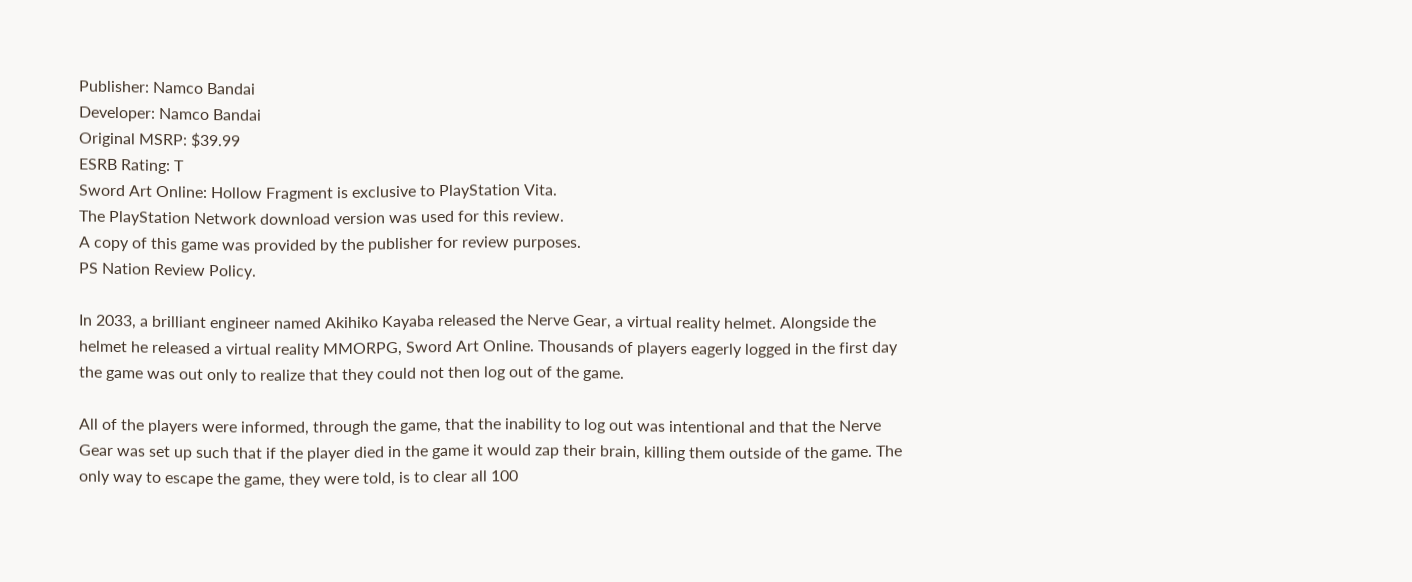Publisher: Namco Bandai
Developer: Namco Bandai
Original MSRP: $39.99
ESRB Rating: T
Sword Art Online: Hollow Fragment is exclusive to PlayStation Vita.
The PlayStation Network download version was used for this review.
A copy of this game was provided by the publisher for review purposes.
PS Nation Review Policy.

In 2033, a brilliant engineer named Akihiko Kayaba released the Nerve Gear, a virtual reality helmet. Alongside the helmet he released a virtual reality MMORPG, Sword Art Online. Thousands of players eagerly logged in the first day the game was out only to realize that they could not then log out of the game.

All of the players were informed, through the game, that the inability to log out was intentional and that the Nerve Gear was set up such that if the player died in the game it would zap their brain, killing them outside of the game. The only way to escape the game, they were told, is to clear all 100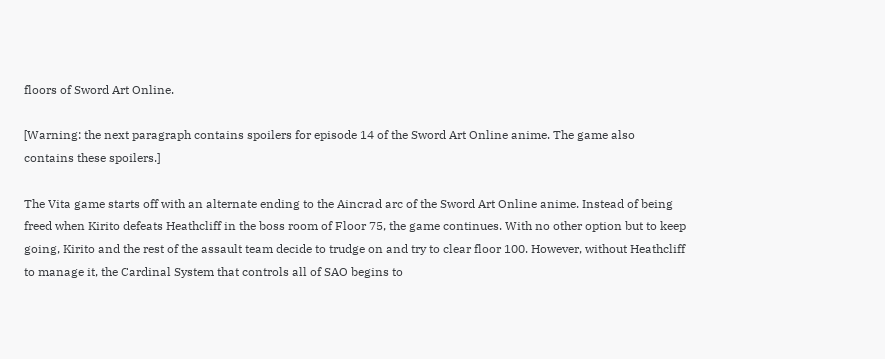floors of Sword Art Online.

[Warning: the next paragraph contains spoilers for episode 14 of the Sword Art Online anime. The game also contains these spoilers.]

The Vita game starts off with an alternate ending to the Aincrad arc of the Sword Art Online anime. Instead of being freed when Kirito defeats Heathcliff in the boss room of Floor 75, the game continues. With no other option but to keep going, Kirito and the rest of the assault team decide to trudge on and try to clear floor 100. However, without Heathcliff to manage it, the Cardinal System that controls all of SAO begins to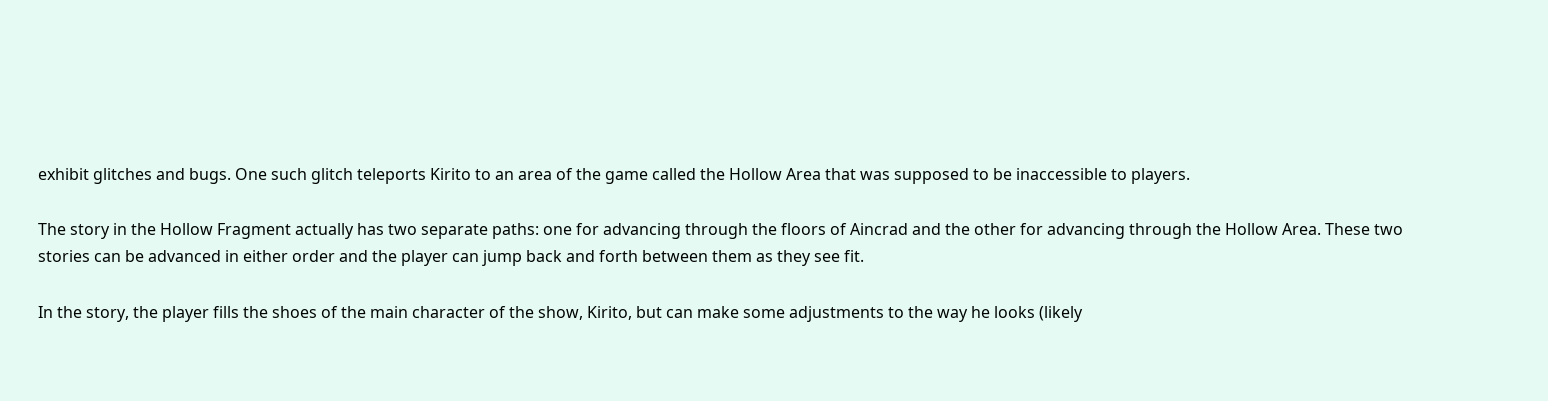exhibit glitches and bugs. One such glitch teleports Kirito to an area of the game called the Hollow Area that was supposed to be inaccessible to players.

The story in the Hollow Fragment actually has two separate paths: one for advancing through the floors of Aincrad and the other for advancing through the Hollow Area. These two stories can be advanced in either order and the player can jump back and forth between them as they see fit.

In the story, the player fills the shoes of the main character of the show, Kirito, but can make some adjustments to the way he looks (likely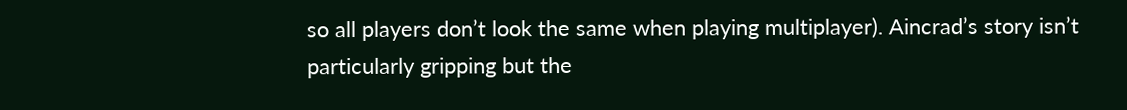so all players don’t look the same when playing multiplayer). Aincrad’s story isn’t particularly gripping but the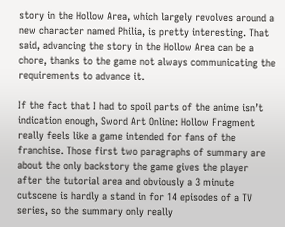story in the Hollow Area, which largely revolves around a new character named Philia, is pretty interesting. That said, advancing the story in the Hollow Area can be a chore, thanks to the game not always communicating the requirements to advance it.

If the fact that I had to spoil parts of the anime isn’t indication enough, Sword Art Online: Hollow Fragment really feels like a game intended for fans of the franchise. Those first two paragraphs of summary are about the only backstory the game gives the player after the tutorial area and obviously a 3 minute cutscene is hardly a stand in for 14 episodes of a TV series, so the summary only really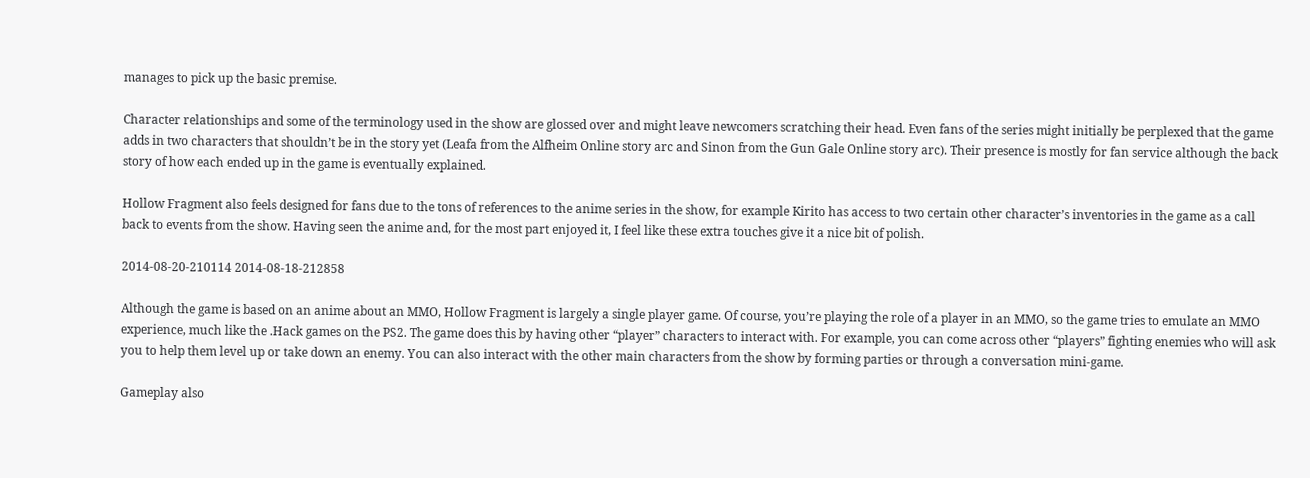manages to pick up the basic premise.

Character relationships and some of the terminology used in the show are glossed over and might leave newcomers scratching their head. Even fans of the series might initially be perplexed that the game adds in two characters that shouldn’t be in the story yet (Leafa from the Alfheim Online story arc and Sinon from the Gun Gale Online story arc). Their presence is mostly for fan service although the back story of how each ended up in the game is eventually explained.

Hollow Fragment also feels designed for fans due to the tons of references to the anime series in the show, for example Kirito has access to two certain other character’s inventories in the game as a call back to events from the show. Having seen the anime and, for the most part enjoyed it, I feel like these extra touches give it a nice bit of polish.

2014-08-20-210114 2014-08-18-212858

Although the game is based on an anime about an MMO, Hollow Fragment is largely a single player game. Of course, you’re playing the role of a player in an MMO, so the game tries to emulate an MMO experience, much like the .Hack games on the PS2. The game does this by having other “player” characters to interact with. For example, you can come across other “players” fighting enemies who will ask you to help them level up or take down an enemy. You can also interact with the other main characters from the show by forming parties or through a conversation mini-game.

Gameplay also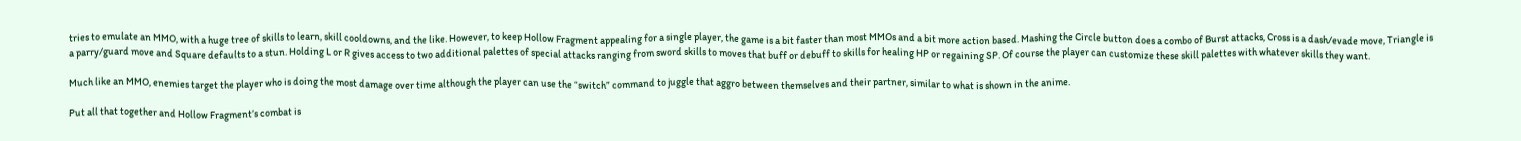tries to emulate an MMO, with a huge tree of skills to learn, skill cooldowns, and the like. However, to keep Hollow Fragment appealing for a single player, the game is a bit faster than most MMOs and a bit more action based. Mashing the Circle button does a combo of Burst attacks, Cross is a dash/evade move, Triangle is a parry/guard move and Square defaults to a stun. Holding L or R gives access to two additional palettes of special attacks ranging from sword skills to moves that buff or debuff to skills for healing HP or regaining SP. Of course the player can customize these skill palettes with whatever skills they want.

Much like an MMO, enemies target the player who is doing the most damage over time although the player can use the “switch” command to juggle that aggro between themselves and their partner, similar to what is shown in the anime.

Put all that together and Hollow Fragment’s combat is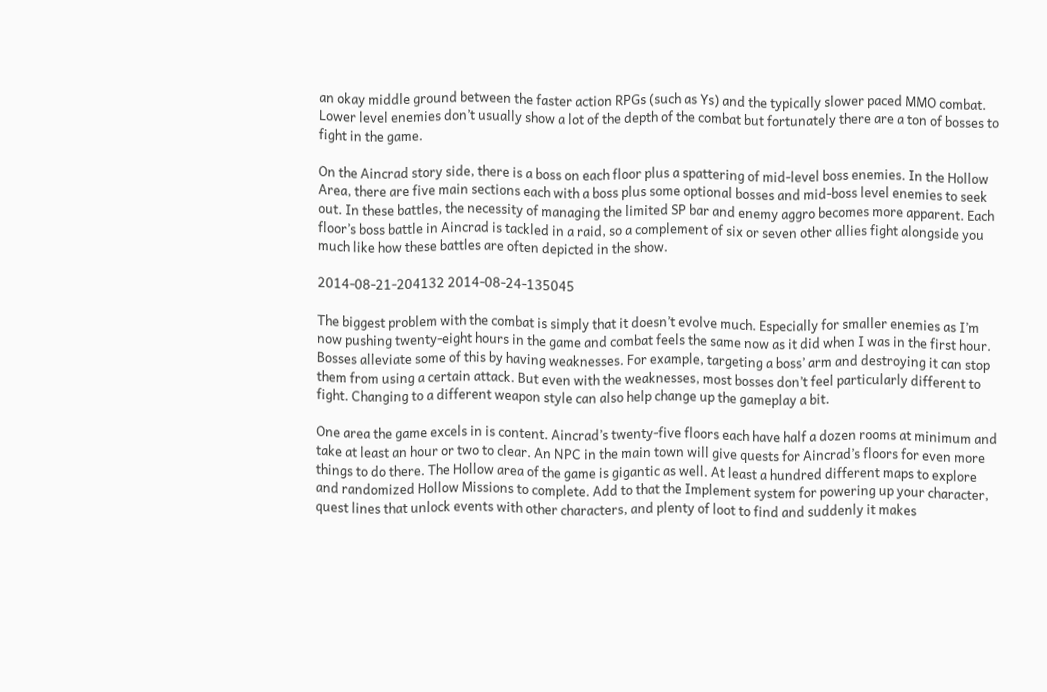an okay middle ground between the faster action RPGs (such as Ys) and the typically slower paced MMO combat. Lower level enemies don’t usually show a lot of the depth of the combat but fortunately there are a ton of bosses to fight in the game.

On the Aincrad story side, there is a boss on each floor plus a spattering of mid-level boss enemies. In the Hollow Area, there are five main sections each with a boss plus some optional bosses and mid-boss level enemies to seek out. In these battles, the necessity of managing the limited SP bar and enemy aggro becomes more apparent. Each floor’s boss battle in Aincrad is tackled in a raid, so a complement of six or seven other allies fight alongside you much like how these battles are often depicted in the show.

2014-08-21-204132 2014-08-24-135045

The biggest problem with the combat is simply that it doesn’t evolve much. Especially for smaller enemies as I’m now pushing twenty-eight hours in the game and combat feels the same now as it did when I was in the first hour. Bosses alleviate some of this by having weaknesses. For example, targeting a boss’ arm and destroying it can stop them from using a certain attack. But even with the weaknesses, most bosses don’t feel particularly different to fight. Changing to a different weapon style can also help change up the gameplay a bit.

One area the game excels in is content. Aincrad’s twenty-five floors each have half a dozen rooms at minimum and take at least an hour or two to clear. An NPC in the main town will give quests for Aincrad’s floors for even more things to do there. The Hollow area of the game is gigantic as well. At least a hundred different maps to explore and randomized Hollow Missions to complete. Add to that the Implement system for powering up your character, quest lines that unlock events with other characters, and plenty of loot to find and suddenly it makes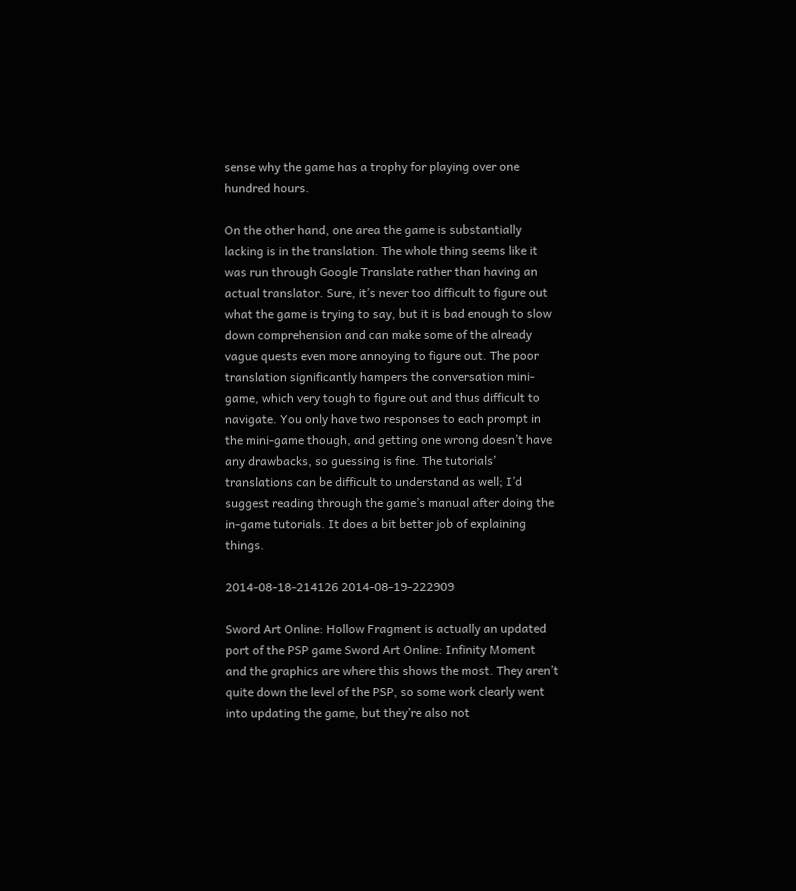sense why the game has a trophy for playing over one hundred hours.

On the other hand, one area the game is substantially lacking is in the translation. The whole thing seems like it was run through Google Translate rather than having an actual translator. Sure, it’s never too difficult to figure out what the game is trying to say, but it is bad enough to slow down comprehension and can make some of the already vague quests even more annoying to figure out. The poor translation significantly hampers the conversation mini-game, which very tough to figure out and thus difficult to navigate. You only have two responses to each prompt in the mini-game though, and getting one wrong doesn’t have any drawbacks, so guessing is fine. The tutorials’ translations can be difficult to understand as well; I’d suggest reading through the game’s manual after doing the in-game tutorials. It does a bit better job of explaining things.

2014-08-18-214126 2014-08-19-222909

Sword Art Online: Hollow Fragment is actually an updated port of the PSP game Sword Art Online: Infinity Moment and the graphics are where this shows the most. They aren’t quite down the level of the PSP, so some work clearly went into updating the game, but they’re also not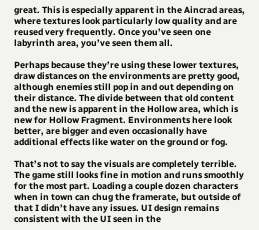great. This is especially apparent in the Aincrad areas, where textures look particularly low quality and are reused very frequently. Once you’ve seen one labyrinth area, you’ve seen them all.

Perhaps because they’re using these lower textures, draw distances on the environments are pretty good, although enemies still pop in and out depending on their distance. The divide between that old content and the new is apparent in the Hollow area, which is new for Hollow Fragment. Environments here look better, are bigger and even occasionally have additional effects like water on the ground or fog.

That’s not to say the visuals are completely terrible. The game still looks fine in motion and runs smoothly for the most part. Loading a couple dozen characters when in town can chug the framerate, but outside of that I didn’t have any issues. UI design remains consistent with the UI seen in the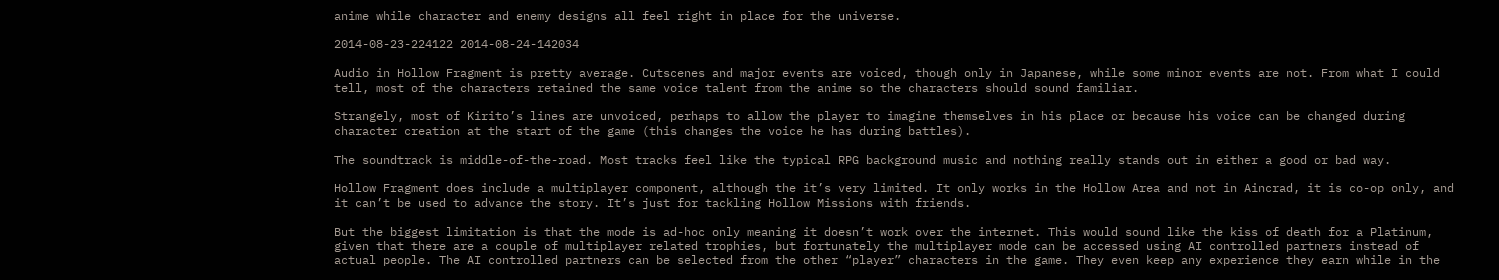anime while character and enemy designs all feel right in place for the universe.

2014-08-23-224122 2014-08-24-142034

Audio in Hollow Fragment is pretty average. Cutscenes and major events are voiced, though only in Japanese, while some minor events are not. From what I could tell, most of the characters retained the same voice talent from the anime so the characters should sound familiar.

Strangely, most of Kirito’s lines are unvoiced, perhaps to allow the player to imagine themselves in his place or because his voice can be changed during character creation at the start of the game (this changes the voice he has during battles).

The soundtrack is middle-of-the-road. Most tracks feel like the typical RPG background music and nothing really stands out in either a good or bad way.

Hollow Fragment does include a multiplayer component, although the it’s very limited. It only works in the Hollow Area and not in Aincrad, it is co-op only, and it can’t be used to advance the story. It’s just for tackling Hollow Missions with friends.

But the biggest limitation is that the mode is ad-hoc only meaning it doesn’t work over the internet. This would sound like the kiss of death for a Platinum, given that there are a couple of multiplayer related trophies, but fortunately the multiplayer mode can be accessed using AI controlled partners instead of actual people. The AI controlled partners can be selected from the other “player” characters in the game. They even keep any experience they earn while in the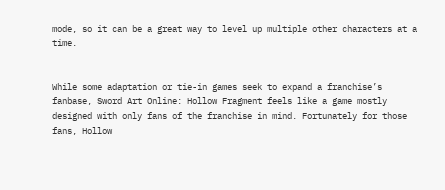mode, so it can be a great way to level up multiple other characters at a time.


While some adaptation or tie-in games seek to expand a franchise’s fanbase, Sword Art Online: Hollow Fragment feels like a game mostly designed with only fans of the franchise in mind. Fortunately for those fans, Hollow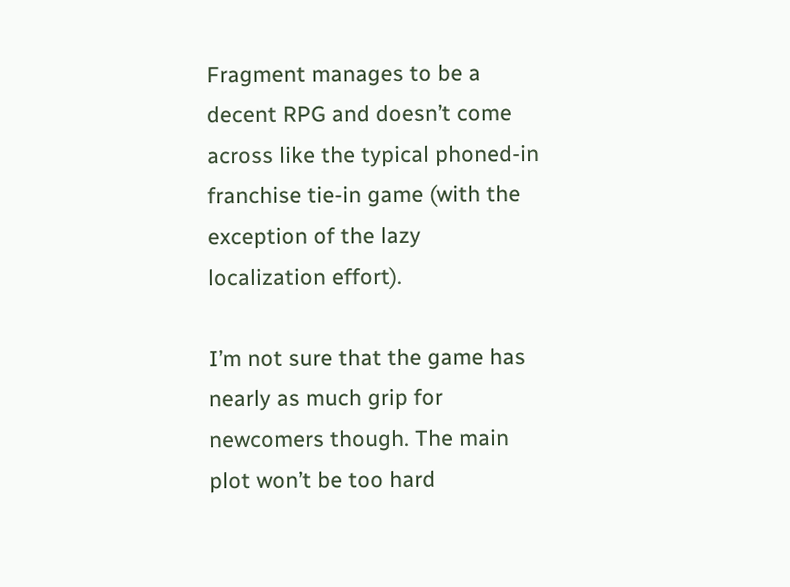Fragment manages to be a decent RPG and doesn’t come across like the typical phoned-in franchise tie-in game (with the exception of the lazy localization effort).

I’m not sure that the game has nearly as much grip for newcomers though. The main plot won’t be too hard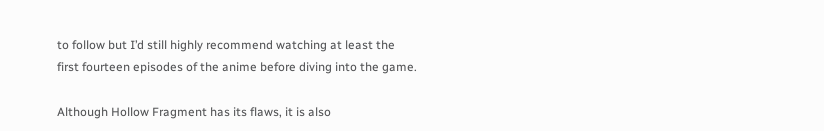to follow but I’d still highly recommend watching at least the first fourteen episodes of the anime before diving into the game.

Although Hollow Fragment has its flaws, it is also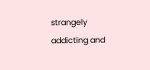strangely addicting and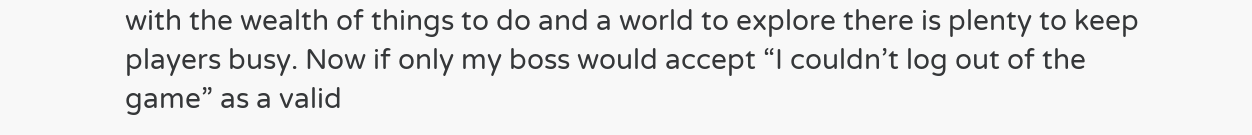with the wealth of things to do and a world to explore there is plenty to keep players busy. Now if only my boss would accept “I couldn’t log out of the game” as a valid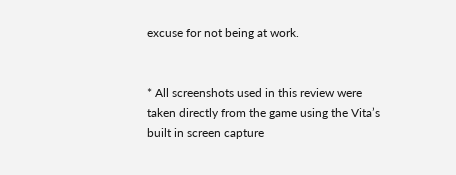excuse for not being at work.


* All screenshots used in this review were taken directly from the game using the Vita’s built in screen capture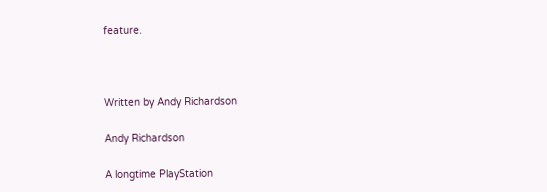feature.



Written by Andy Richardson

Andy Richardson

A longtime PlayStation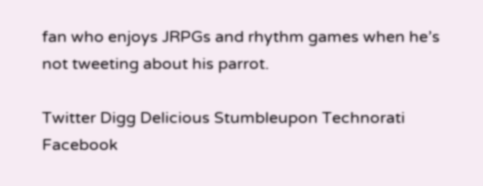fan who enjoys JRPGs and rhythm games when he’s not tweeting about his parrot.

Twitter Digg Delicious Stumbleupon Technorati Facebook